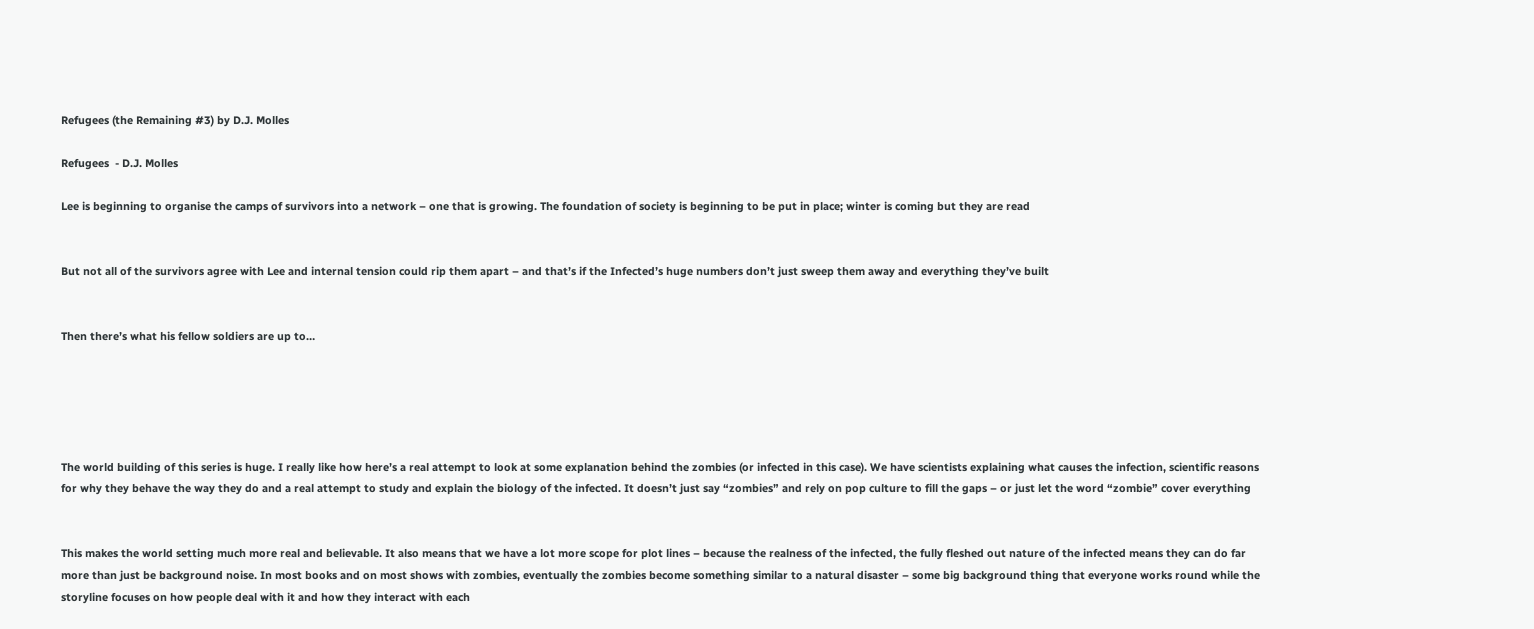Refugees (the Remaining #3) by D.J. Molles

Refugees  - D.J. Molles

Lee is beginning to organise the camps of survivors into a network – one that is growing. The foundation of society is beginning to be put in place; winter is coming but they are read


But not all of the survivors agree with Lee and internal tension could rip them apart – and that’s if the Infected’s huge numbers don’t just sweep them away and everything they’ve built


Then there’s what his fellow soldiers are up to…





The world building of this series is huge. I really like how here’s a real attempt to look at some explanation behind the zombies (or infected in this case). We have scientists explaining what causes the infection, scientific reasons for why they behave the way they do and a real attempt to study and explain the biology of the infected. It doesn’t just say “zombies” and rely on pop culture to fill the gaps – or just let the word “zombie” cover everything


This makes the world setting much more real and believable. It also means that we have a lot more scope for plot lines – because the realness of the infected, the fully fleshed out nature of the infected means they can do far more than just be background noise. In most books and on most shows with zombies, eventually the zombies become something similar to a natural disaster – some big background thing that everyone works round while the storyline focuses on how people deal with it and how they interact with each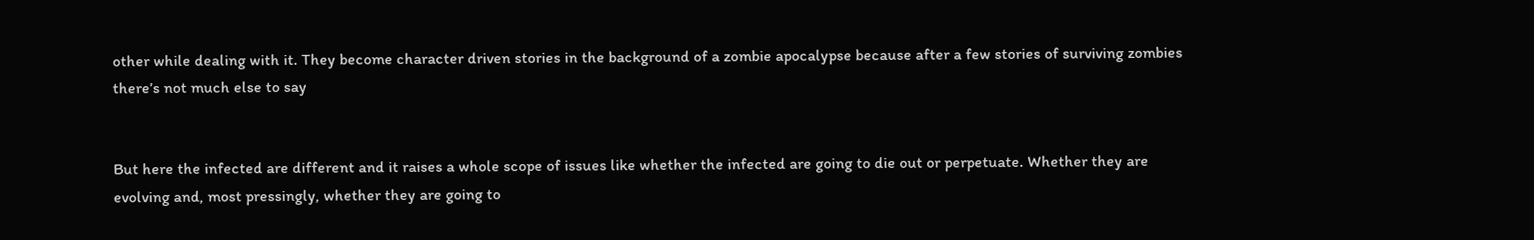other while dealing with it. They become character driven stories in the background of a zombie apocalypse because after a few stories of surviving zombies there’s not much else to say


But here the infected are different and it raises a whole scope of issues like whether the infected are going to die out or perpetuate. Whether they are evolving and, most pressingly, whether they are going to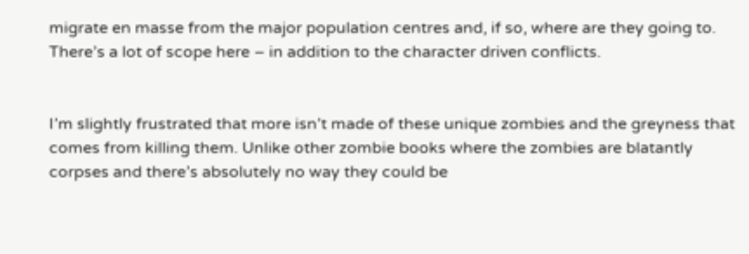migrate en masse from the major population centres and, if so, where are they going to. There’s a lot of scope here – in addition to the character driven conflicts.


I’m slightly frustrated that more isn’t made of these unique zombies and the greyness that comes from killing them. Unlike other zombie books where the zombies are blatantly corpses and there’s absolutely no way they could be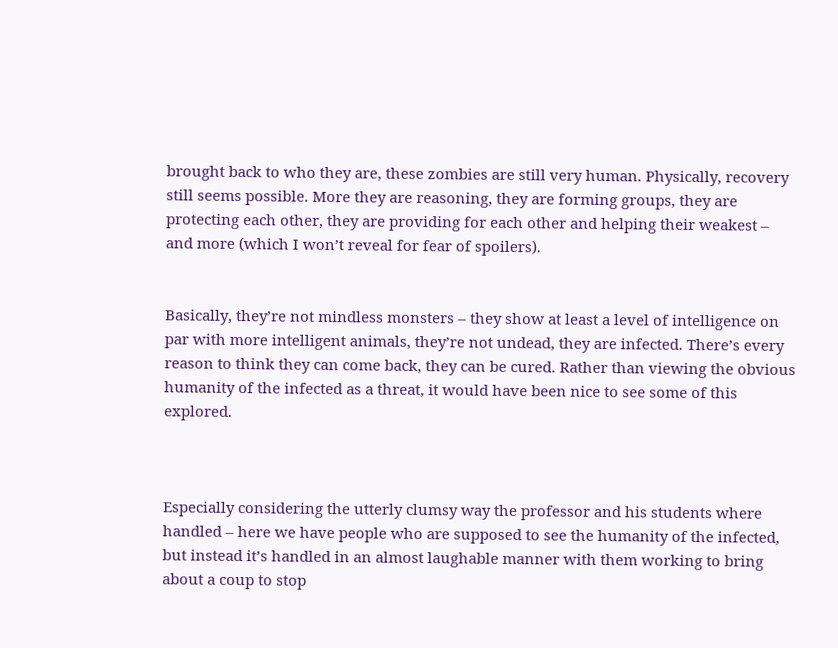brought back to who they are, these zombies are still very human. Physically, recovery still seems possible. More they are reasoning, they are forming groups, they are protecting each other, they are providing for each other and helping their weakest – and more (which I won’t reveal for fear of spoilers).


Basically, they’re not mindless monsters – they show at least a level of intelligence on par with more intelligent animals, they’re not undead, they are infected. There’s every reason to think they can come back, they can be cured. Rather than viewing the obvious humanity of the infected as a threat, it would have been nice to see some of this explored.



Especially considering the utterly clumsy way the professor and his students where handled – here we have people who are supposed to see the humanity of the infected, but instead it’s handled in an almost laughable manner with them working to bring about a coup to stop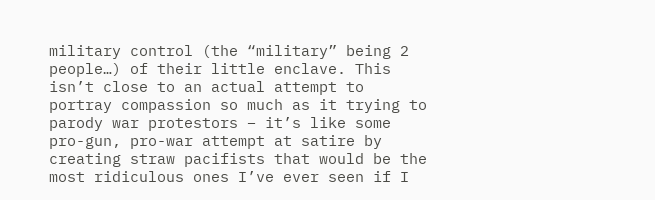military control (the “military” being 2 people…) of their little enclave. This isn’t close to an actual attempt to portray compassion so much as it trying to parody war protestors – it’s like some pro-gun, pro-war attempt at satire by creating straw pacifists that would be the most ridiculous ones I’ve ever seen if I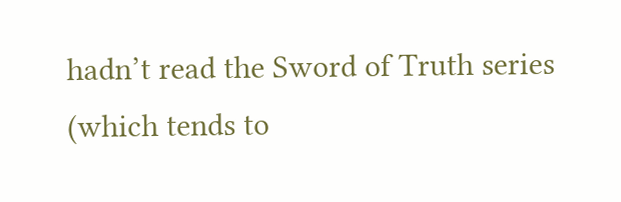hadn’t read the Sword of Truth series (which tends to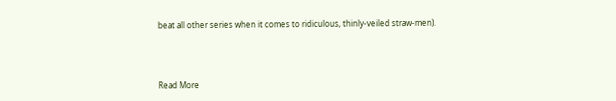beat all other series when it comes to ridiculous, thinly-veiled straw-men).



Read More